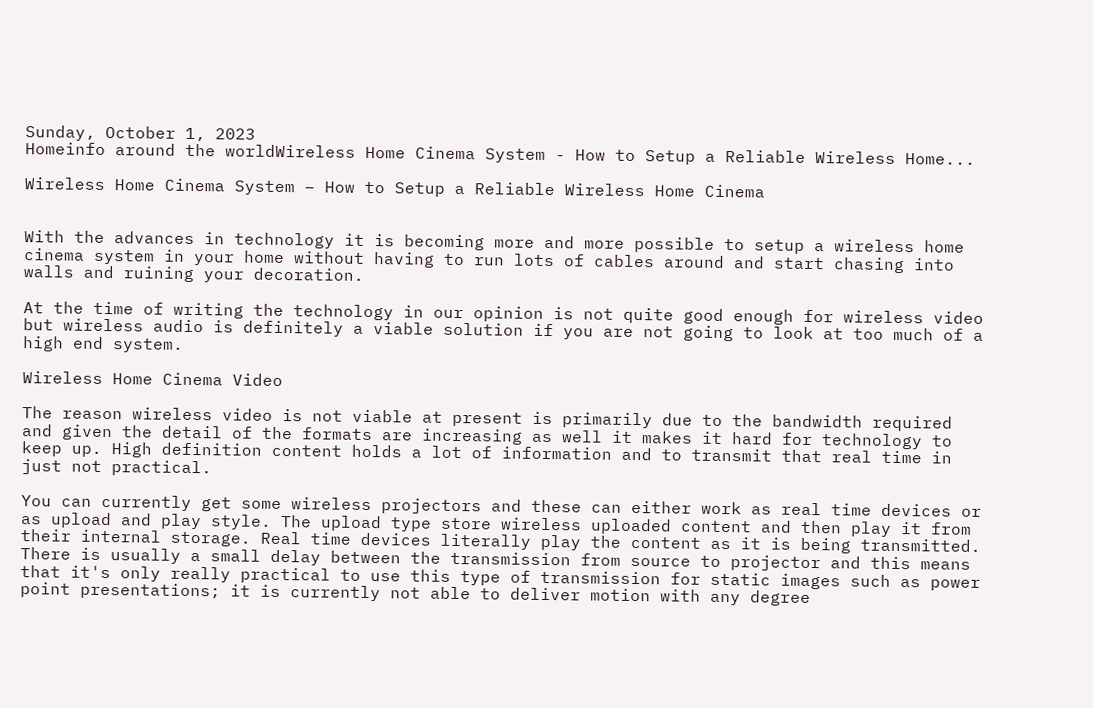Sunday, October 1, 2023
Homeinfo around the worldWireless Home Cinema System - How to Setup a Reliable Wireless Home...

Wireless Home Cinema System – How to Setup a Reliable Wireless Home Cinema


With the advances in technology it is becoming more and more possible to setup a wireless home cinema system in your home without having to run lots of cables around and start chasing into walls and ruining your decoration.

At the time of writing the technology in our opinion is not quite good enough for wireless video but wireless audio is definitely a viable solution if you are not going to look at too much of a high end system.

Wireless Home Cinema Video

The reason wireless video is not viable at present is primarily due to the bandwidth required and given the detail of the formats are increasing as well it makes it hard for technology to keep up. High definition content holds a lot of information and to transmit that real time in just not practical.

You can currently get some wireless projectors and these can either work as real time devices or as upload and play style. The upload type store wireless uploaded content and then play it from their internal storage. Real time devices literally play the content as it is being transmitted. There is usually a small delay between the transmission from source to projector and this means that it's only really practical to use this type of transmission for static images such as power point presentations; it is currently not able to deliver motion with any degree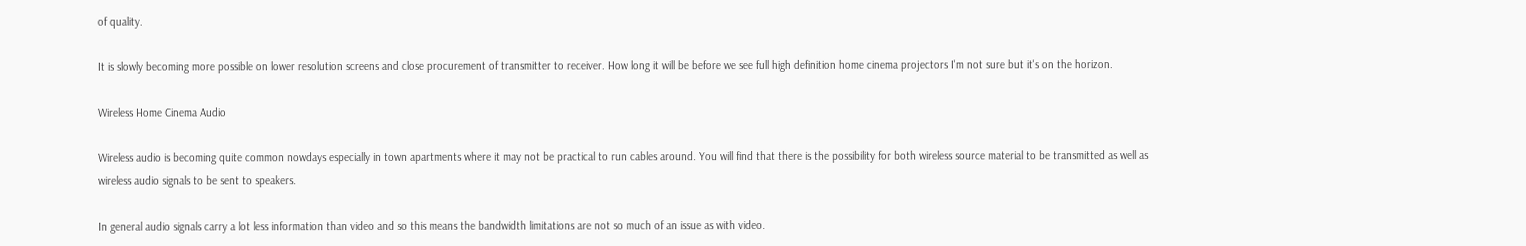of quality.

It is slowly becoming more possible on lower resolution screens and close procurement of transmitter to receiver. How long it will be before we see full high definition home cinema projectors I'm not sure but it's on the horizon.

Wireless Home Cinema Audio

Wireless audio is becoming quite common nowdays especially in town apartments where it may not be practical to run cables around. You will find that there is the possibility for both wireless source material to be transmitted as well as wireless audio signals to be sent to speakers.

In general audio signals carry a lot less information than video and so this means the bandwidth limitations are not so much of an issue as with video.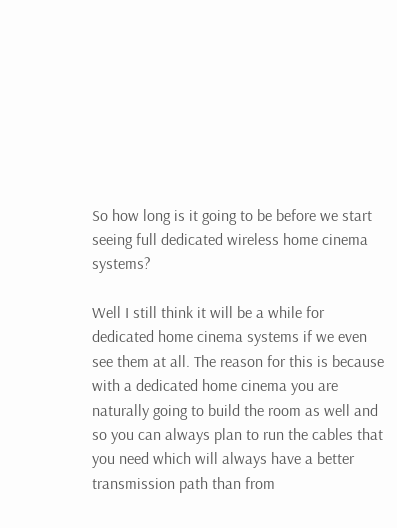So how long is it going to be before we start seeing full dedicated wireless home cinema systems?

Well I still think it will be a while for dedicated home cinema systems if we even see them at all. The reason for this is because with a dedicated home cinema you are naturally going to build the room as well and so you can always plan to run the cables that you need which will always have a better transmission path than from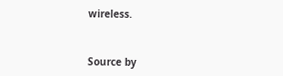wireless.


Source by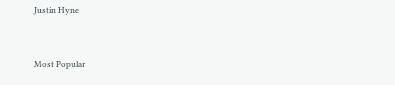Justin Hyne


Most Popular